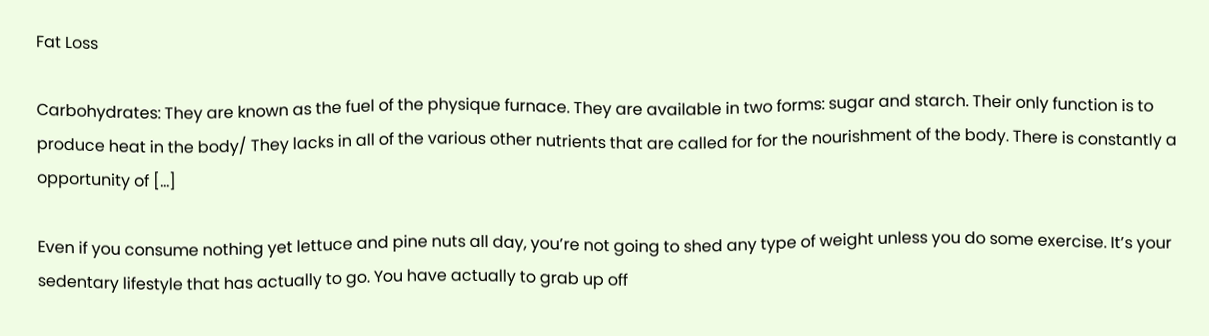Fat Loss

Carbohydrates: They are known as the fuel of the physique furnace. They are available in two forms: sugar and starch. Their only function is to produce heat in the body/ They lacks in all of the various other nutrients that are called for for the nourishment of the body. There is constantly a opportunity of […]

Even if you consume nothing yet lettuce and pine nuts all day, you’re not going to shed any type of weight unless you do some exercise. It’s your sedentary lifestyle that has actually to go. You have actually to grab up off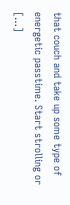that couch and take up some type of energetic passtime. Start strolling or […]